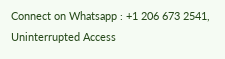Connect on Whatsapp : +1 206 673 2541, Uninterrupted Access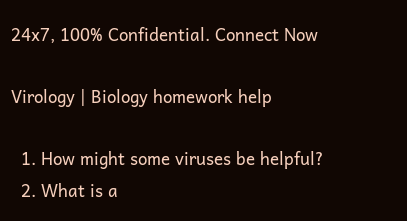24x7, 100% Confidential. Connect Now

Virology | Biology homework help

  1. How might some viruses be helpful?
  2. What is a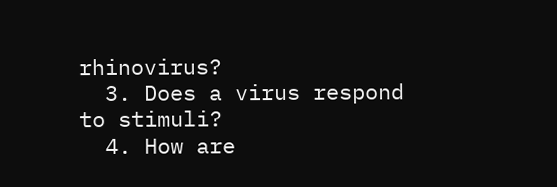rhinovirus?
  3. Does a virus respond to stimuli?
  4. How are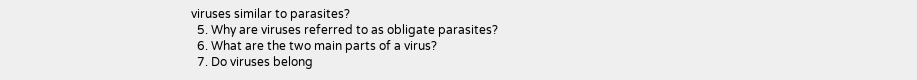viruses similar to parasites?
  5. Why are viruses referred to as obligate parasites?
  6. What are the two main parts of a virus?
  7. Do viruses belong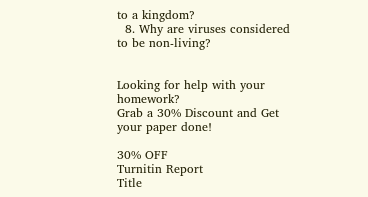to a kingdom?
  8. Why are viruses considered to be non-living?


Looking for help with your homework?
Grab a 30% Discount and Get your paper done!

30% OFF
Turnitin Report
Title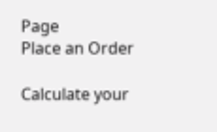Page
Place an Order

Calculate your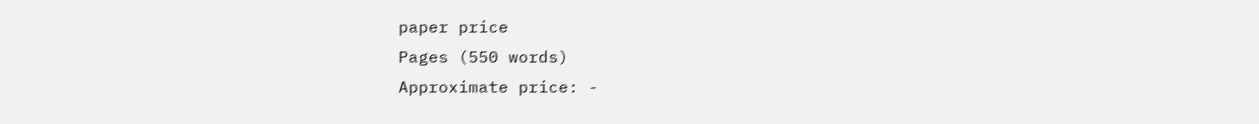paper price
Pages (550 words)
Approximate price: -